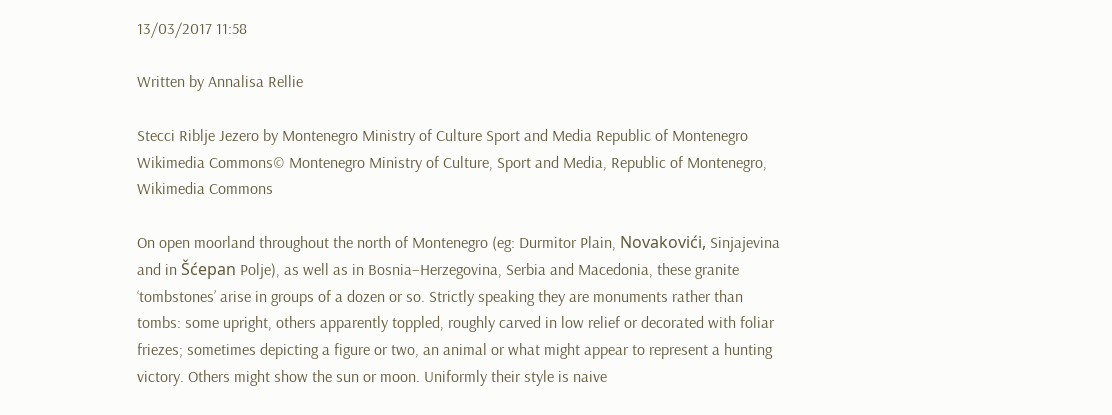13/03/2017 11:58

Written by Annalisa Rellie

Stecci Riblje Jezero by Montenegro Ministry of Culture Sport and Media Republic of Montenegro Wikimedia Commons© Montenegro Ministry of Culture, Sport and Media, Republic of Montenegro, Wikimedia Commons

On open moorland throughout the north of Montenegro (eg: Durmitor Plain, Novakovići, Sinjajevina and in Šćepan Polje), as well as in Bosnia–Herzegovina, Serbia and Macedonia, these granite ‘tombstones’ arise in groups of a dozen or so. Strictly speaking they are monuments rather than tombs: some upright, others apparently toppled, roughly carved in low relief or decorated with foliar friezes; sometimes depicting a figure or two, an animal or what might appear to represent a hunting victory. Others might show the sun or moon. Uniformly their style is naive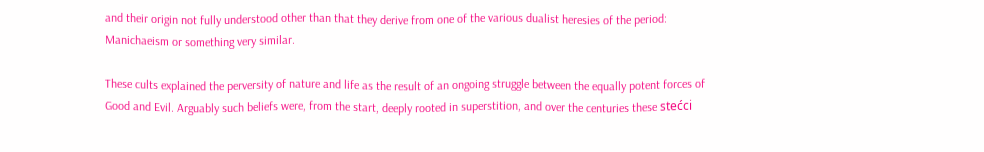and their origin not fully understood other than that they derive from one of the various dualist heresies of the period: Manichaeism or something very similar.

These cults explained the perversity of nature and life as the result of an ongoing struggle between the equally potent forces of Good and Evil. Arguably such beliefs were, from the start, deeply rooted in superstition, and over the centuries these stećci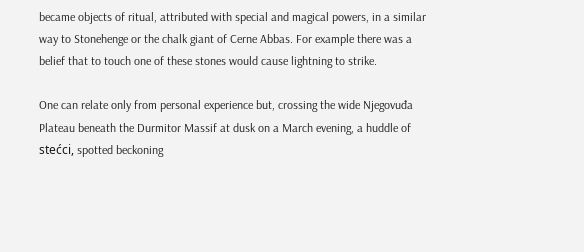became objects of ritual, attributed with special and magical powers, in a similar way to Stonehenge or the chalk giant of Cerne Abbas. For example there was a belief that to touch one of these stones would cause lightning to strike.

One can relate only from personal experience but, crossing the wide Njegovuđa Plateau beneath the Durmitor Massif at dusk on a March evening, a huddle of stećci, spotted beckoning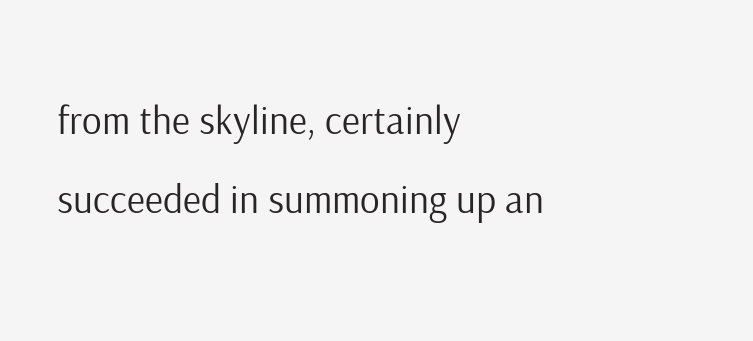from the skyline, certainly succeeded in summoning up an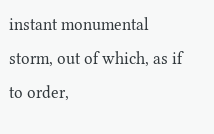instant monumental storm, out of which, as if to order,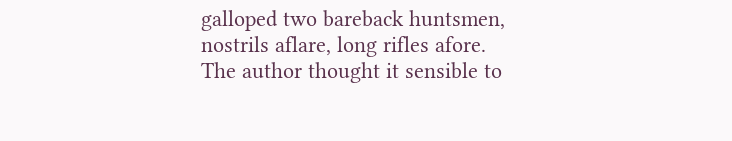galloped two bareback huntsmen, nostrils aflare, long rifles afore. The author thought it sensible to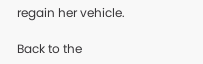regain her vehicle.

Back to the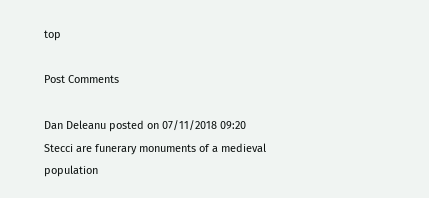top

Post Comments

Dan Deleanu posted on 07/11/2018 09:20
Stecci are funerary monuments of a medieval population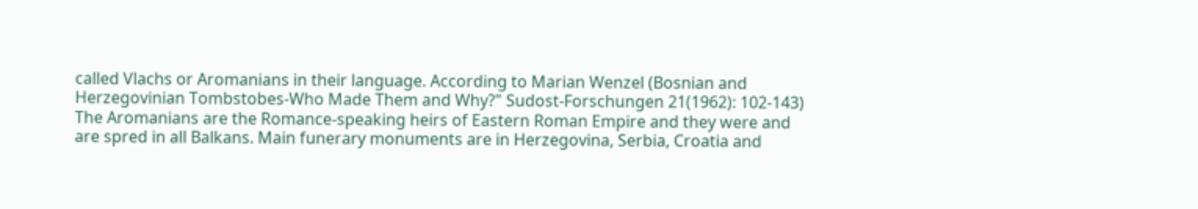called Vlachs or Aromanians in their language. According to Marian Wenzel (Bosnian and Herzegovinian Tombstobes-Who Made Them and Why?" Sudost-Forschungen 21(1962): 102-143) The Aromanians are the Romance-speaking heirs of Eastern Roman Empire and they were and are spred in all Balkans. Main funerary monuments are in Herzegovina, Serbia, Croatia and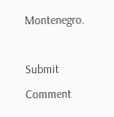Montenegro.

Submit Comment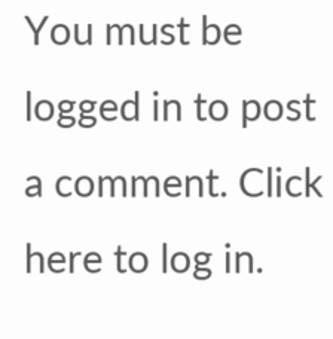You must be logged in to post a comment. Click here to log in.